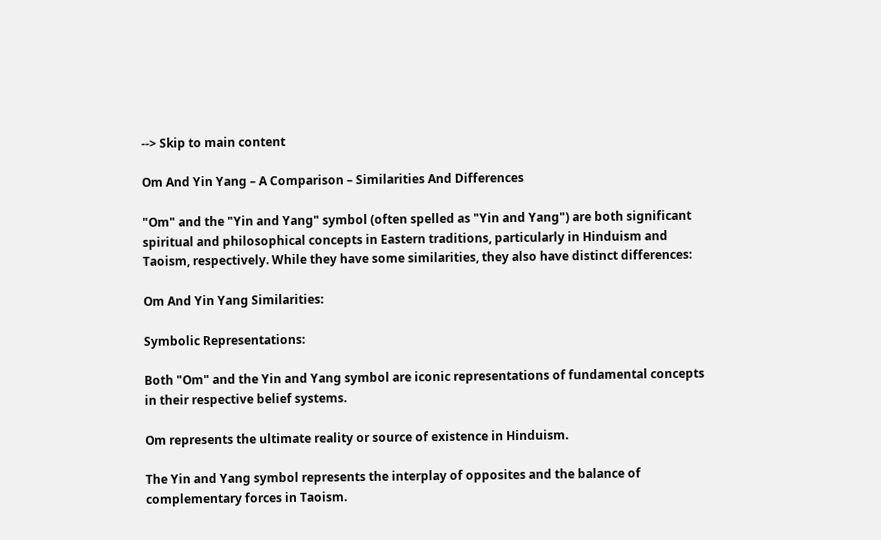--> Skip to main content

Om And Yin Yang – A Comparison – Similarities And Differences

"Om" and the "Yin and Yang" symbol (often spelled as "Yin and Yang") are both significant spiritual and philosophical concepts in Eastern traditions, particularly in Hinduism and Taoism, respectively. While they have some similarities, they also have distinct differences:

Om And Yin Yang Similarities:

Symbolic Representations:

Both "Om" and the Yin and Yang symbol are iconic representations of fundamental concepts in their respective belief systems.

Om represents the ultimate reality or source of existence in Hinduism.

The Yin and Yang symbol represents the interplay of opposites and the balance of complementary forces in Taoism.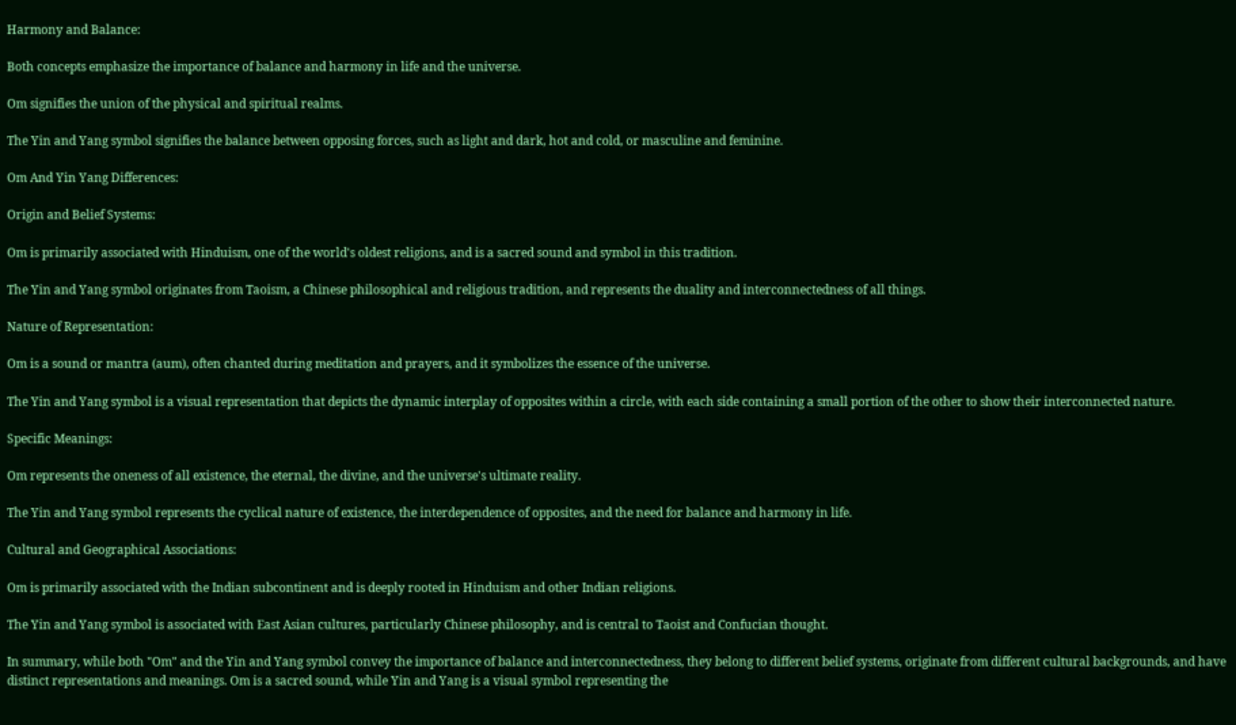Harmony and Balance:

Both concepts emphasize the importance of balance and harmony in life and the universe.

Om signifies the union of the physical and spiritual realms.

The Yin and Yang symbol signifies the balance between opposing forces, such as light and dark, hot and cold, or masculine and feminine.

Om And Yin Yang Differences:

Origin and Belief Systems:

Om is primarily associated with Hinduism, one of the world's oldest religions, and is a sacred sound and symbol in this tradition.

The Yin and Yang symbol originates from Taoism, a Chinese philosophical and religious tradition, and represents the duality and interconnectedness of all things.

Nature of Representation:

Om is a sound or mantra (aum), often chanted during meditation and prayers, and it symbolizes the essence of the universe.

The Yin and Yang symbol is a visual representation that depicts the dynamic interplay of opposites within a circle, with each side containing a small portion of the other to show their interconnected nature.

Specific Meanings:

Om represents the oneness of all existence, the eternal, the divine, and the universe's ultimate reality.

The Yin and Yang symbol represents the cyclical nature of existence, the interdependence of opposites, and the need for balance and harmony in life.

Cultural and Geographical Associations:

Om is primarily associated with the Indian subcontinent and is deeply rooted in Hinduism and other Indian religions.

The Yin and Yang symbol is associated with East Asian cultures, particularly Chinese philosophy, and is central to Taoist and Confucian thought.

In summary, while both "Om" and the Yin and Yang symbol convey the importance of balance and interconnectedness, they belong to different belief systems, originate from different cultural backgrounds, and have distinct representations and meanings. Om is a sacred sound, while Yin and Yang is a visual symbol representing the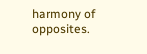harmony of opposites.